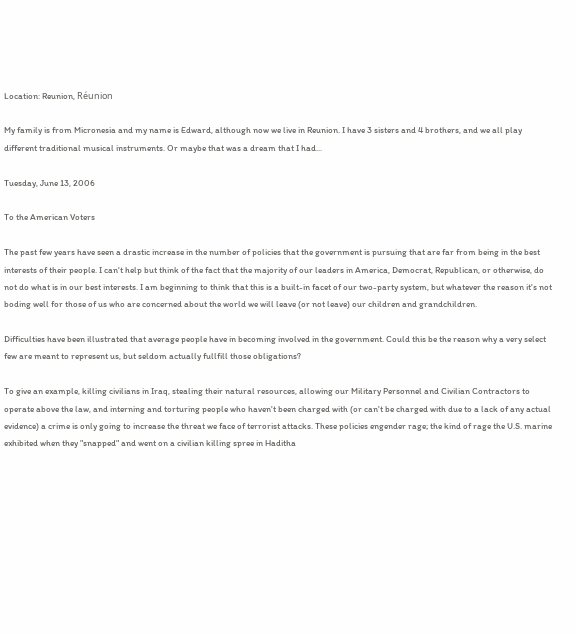Location: Reunion, Réunion

My family is from Micronesia and my name is Edward, although now we live in Reunion. I have 3 sisters and 4 brothers, and we all play different traditional musical instruments. Or maybe that was a dream that I had...

Tuesday, June 13, 2006

To the American Voters

The past few years have seen a drastic increase in the number of policies that the government is pursuing that are far from being in the best interests of their people. I can't help but think of the fact that the majority of our leaders in America, Democrat, Republican, or otherwise, do not do what is in our best interests. I am beginning to think that this is a built-in facet of our two-party system, but whatever the reason it's not boding well for those of us who are concerned about the world we will leave (or not leave) our children and grandchildren.

Difficulties have been illustrated that average people have in becoming involved in the government. Could this be the reason why a very select few are meant to represent us, but seldom actually fullfill those obligations?

To give an example, killing civilians in Iraq, stealing their natural resources, allowing our Military Personnel and Civilian Contractors to operate above the law, and interning and torturing people who haven't been charged with (or can't be charged with due to a lack of any actual evidence) a crime is only going to increase the threat we face of terrorist attacks. These policies engender rage; the kind of rage the U.S. marine exhibited when they "snapped" and went on a civilian killing spree in Haditha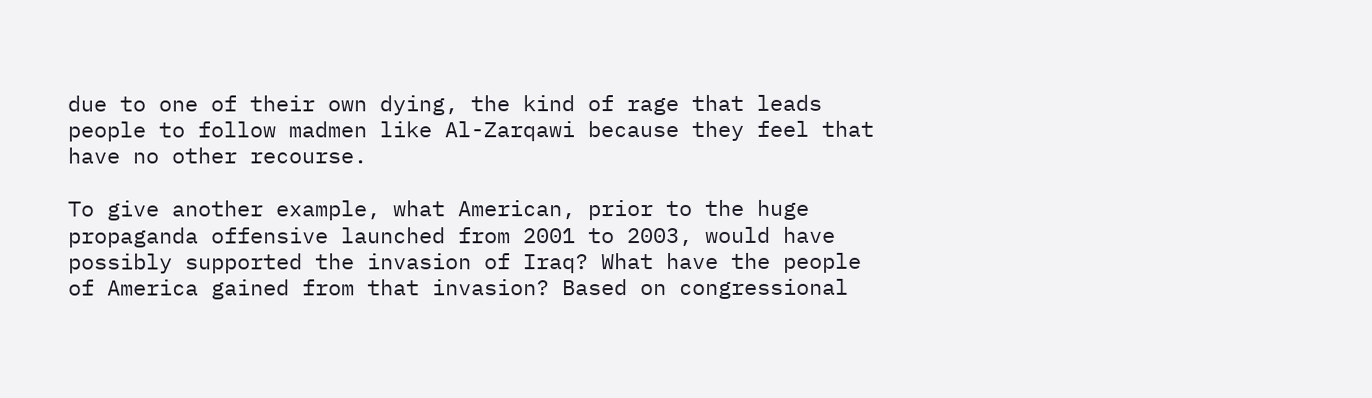due to one of their own dying, the kind of rage that leads people to follow madmen like Al-Zarqawi because they feel that have no other recourse.

To give another example, what American, prior to the huge propaganda offensive launched from 2001 to 2003, would have possibly supported the invasion of Iraq? What have the people of America gained from that invasion? Based on congressional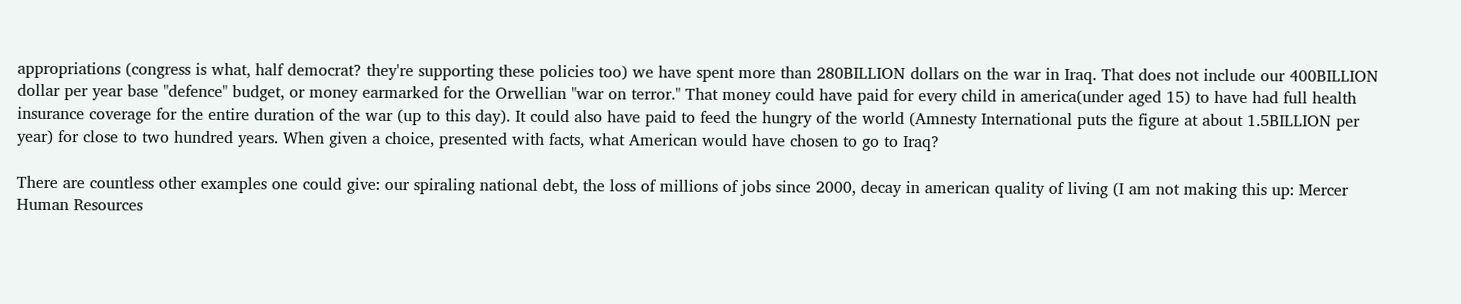appropriations (congress is what, half democrat? they're supporting these policies too) we have spent more than 280BILLION dollars on the war in Iraq. That does not include our 400BILLION dollar per year base "defence" budget, or money earmarked for the Orwellian "war on terror." That money could have paid for every child in america(under aged 15) to have had full health insurance coverage for the entire duration of the war (up to this day). It could also have paid to feed the hungry of the world (Amnesty International puts the figure at about 1.5BILLION per year) for close to two hundred years. When given a choice, presented with facts, what American would have chosen to go to Iraq?

There are countless other examples one could give: our spiraling national debt, the loss of millions of jobs since 2000, decay in american quality of living (I am not making this up: Mercer Human Resources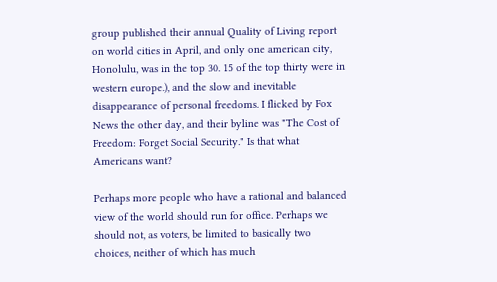group published their annual Quality of Living report on world cities in April, and only one american city, Honolulu, was in the top 30. 15 of the top thirty were in western europe.), and the slow and inevitable disappearance of personal freedoms. I flicked by Fox News the other day, and their byline was "The Cost of Freedom: Forget Social Security." Is that what Americans want?

Perhaps more people who have a rational and balanced view of the world should run for office. Perhaps we should not, as voters, be limited to basically two choices, neither of which has much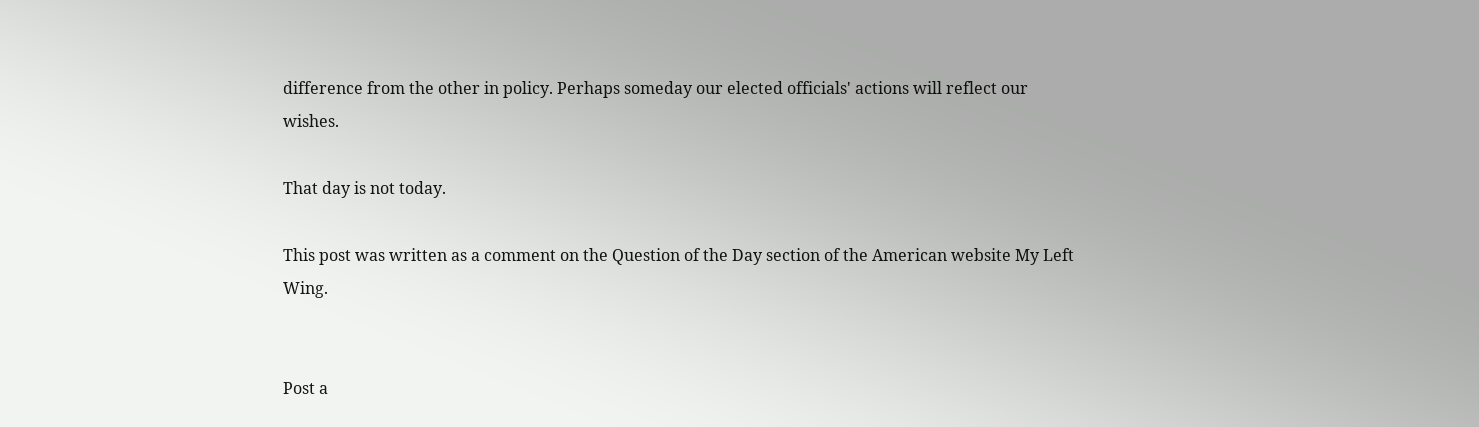difference from the other in policy. Perhaps someday our elected officials' actions will reflect our wishes.

That day is not today.

This post was written as a comment on the Question of the Day section of the American website My Left Wing.


Post a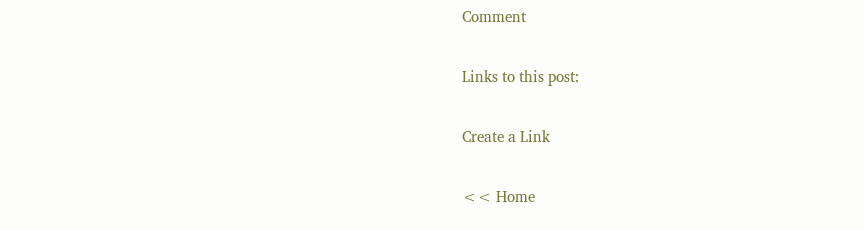Comment

Links to this post:

Create a Link

<< Home